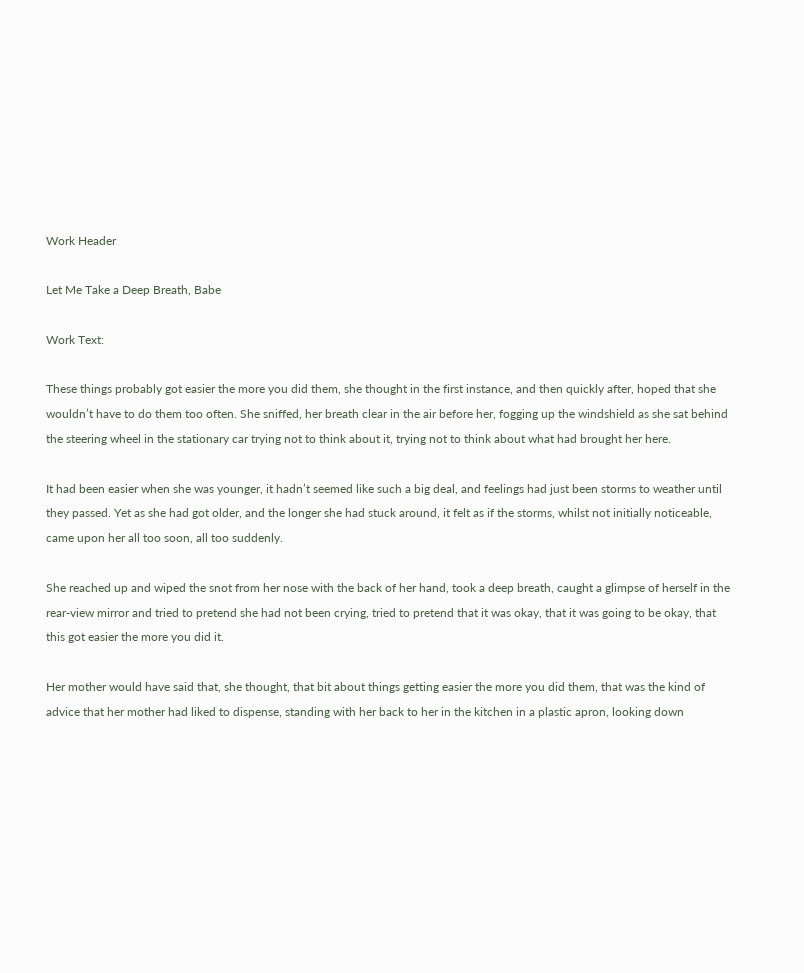Work Header

Let Me Take a Deep Breath, Babe

Work Text:

These things probably got easier the more you did them, she thought in the first instance, and then quickly after, hoped that she wouldn’t have to do them too often. She sniffed, her breath clear in the air before her, fogging up the windshield as she sat behind the steering wheel in the stationary car trying not to think about it, trying not to think about what had brought her here.

It had been easier when she was younger, it hadn’t seemed like such a big deal, and feelings had just been storms to weather until they passed. Yet as she had got older, and the longer she had stuck around, it felt as if the storms, whilst not initially noticeable, came upon her all too soon, all too suddenly.

She reached up and wiped the snot from her nose with the back of her hand, took a deep breath, caught a glimpse of herself in the rear-view mirror and tried to pretend she had not been crying, tried to pretend that it was okay, that it was going to be okay, that this got easier the more you did it.

Her mother would have said that, she thought, that bit about things getting easier the more you did them, that was the kind of advice that her mother had liked to dispense, standing with her back to her in the kitchen in a plastic apron, looking down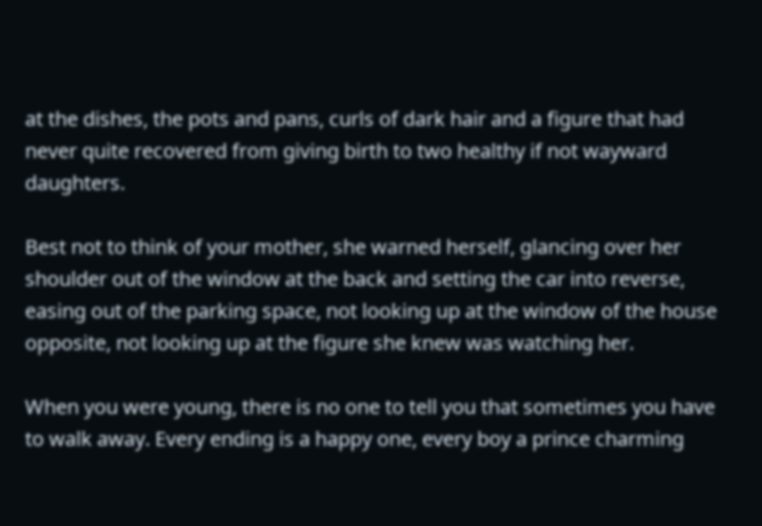at the dishes, the pots and pans, curls of dark hair and a figure that had never quite recovered from giving birth to two healthy if not wayward daughters.

Best not to think of your mother, she warned herself, glancing over her shoulder out of the window at the back and setting the car into reverse, easing out of the parking space, not looking up at the window of the house opposite, not looking up at the figure she knew was watching her.

When you were young, there is no one to tell you that sometimes you have to walk away. Every ending is a happy one, every boy a prince charming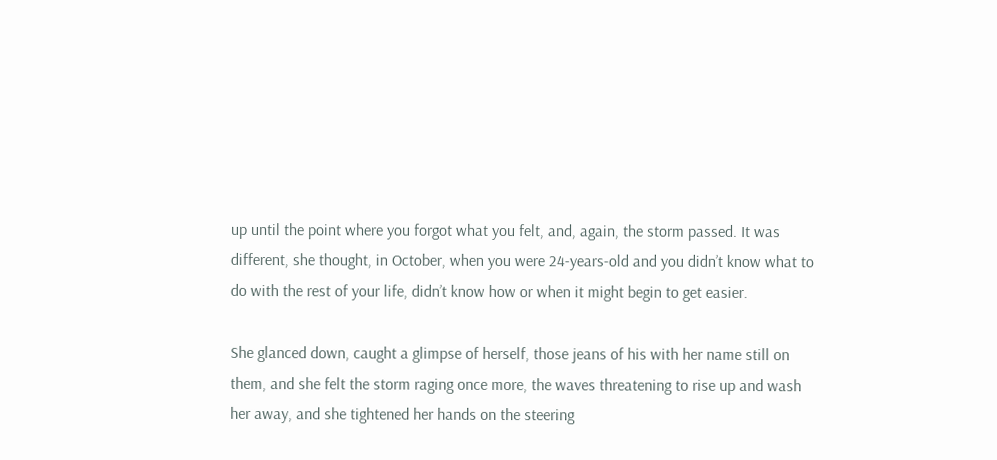up until the point where you forgot what you felt, and, again, the storm passed. It was different, she thought, in October, when you were 24-years-old and you didn’t know what to do with the rest of your life, didn’t know how or when it might begin to get easier.

She glanced down, caught a glimpse of herself, those jeans of his with her name still on them, and she felt the storm raging once more, the waves threatening to rise up and wash her away, and she tightened her hands on the steering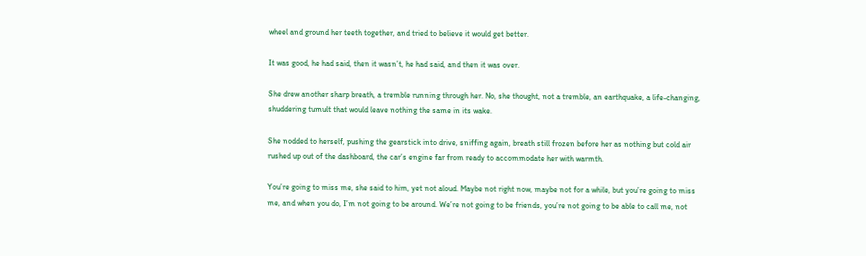wheel and ground her teeth together, and tried to believe it would get better.

It was good, he had said, then it wasn’t, he had said, and then it was over.

She drew another sharp breath, a tremble running through her. No, she thought, not a tremble, an earthquake, a life-changing, shuddering tumult that would leave nothing the same in its wake.

She nodded to herself, pushing the gearstick into drive, sniffing again, breath still frozen before her as nothing but cold air rushed up out of the dashboard, the car’s engine far from ready to accommodate her with warmth.

You’re going to miss me, she said to him, yet not aloud. Maybe not right now, maybe not for a while, but you’re going to miss me, and when you do, I’m not going to be around. We’re not going to be friends, you’re not going to be able to call me, not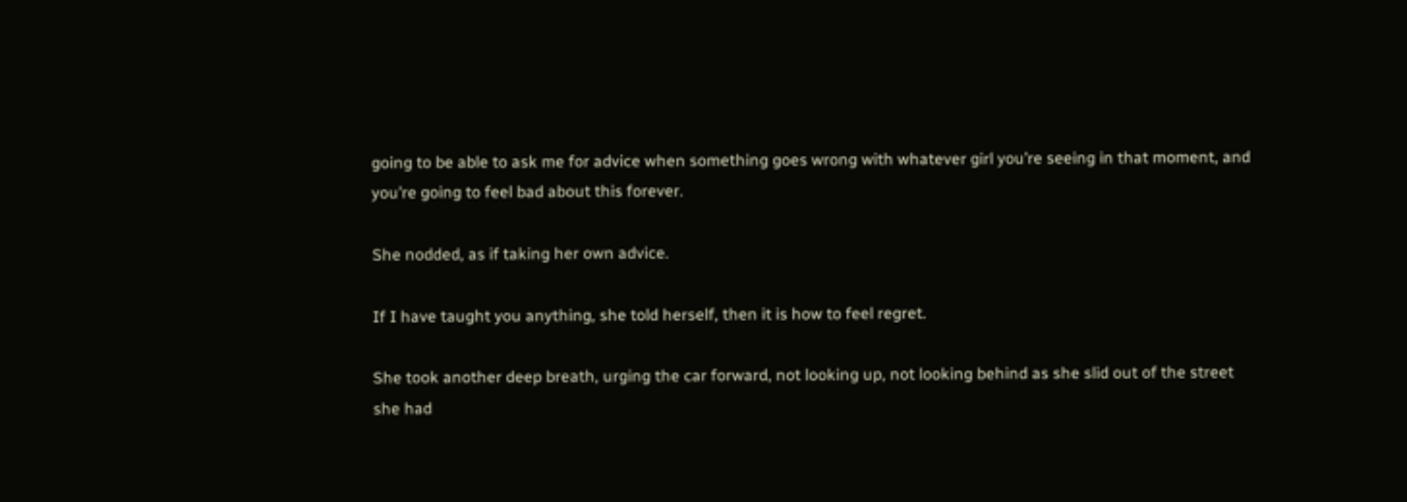going to be able to ask me for advice when something goes wrong with whatever girl you’re seeing in that moment, and you’re going to feel bad about this forever.

She nodded, as if taking her own advice.

If I have taught you anything, she told herself, then it is how to feel regret.

She took another deep breath, urging the car forward, not looking up, not looking behind as she slid out of the street she had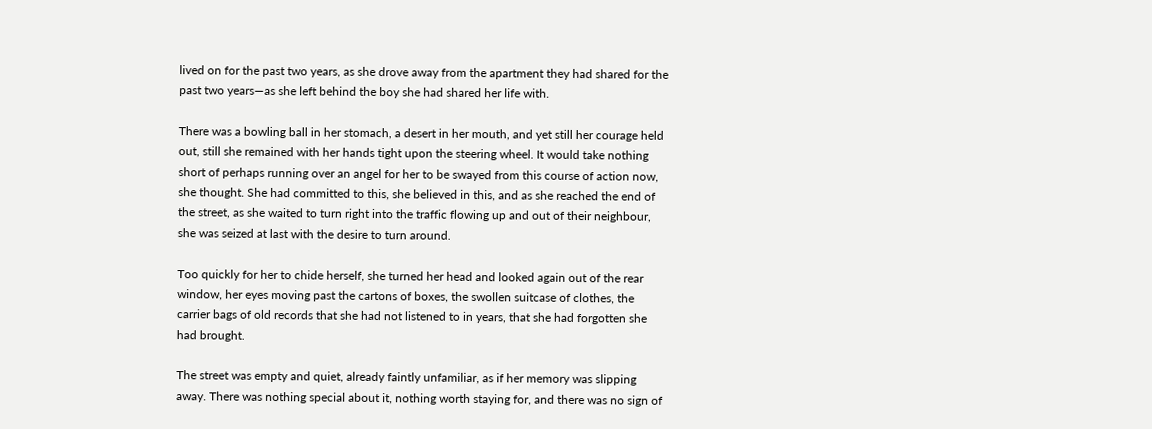lived on for the past two years, as she drove away from the apartment they had shared for the past two years—as she left behind the boy she had shared her life with.

There was a bowling ball in her stomach, a desert in her mouth, and yet still her courage held out, still she remained with her hands tight upon the steering wheel. It would take nothing short of perhaps running over an angel for her to be swayed from this course of action now, she thought. She had committed to this, she believed in this, and as she reached the end of the street, as she waited to turn right into the traffic flowing up and out of their neighbour, she was seized at last with the desire to turn around.

Too quickly for her to chide herself, she turned her head and looked again out of the rear window, her eyes moving past the cartons of boxes, the swollen suitcase of clothes, the carrier bags of old records that she had not listened to in years, that she had forgotten she had brought.

The street was empty and quiet, already faintly unfamiliar, as if her memory was slipping away. There was nothing special about it, nothing worth staying for, and there was no sign of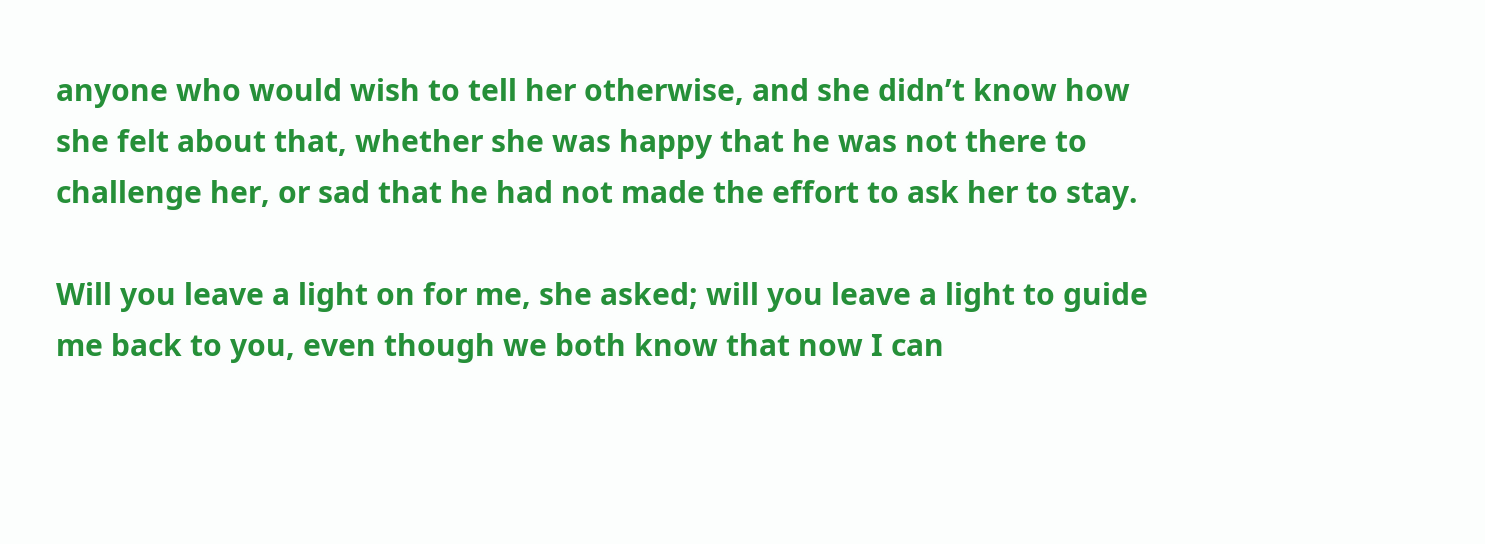anyone who would wish to tell her otherwise, and she didn’t know how she felt about that, whether she was happy that he was not there to challenge her, or sad that he had not made the effort to ask her to stay.

Will you leave a light on for me, she asked; will you leave a light to guide me back to you, even though we both know that now I can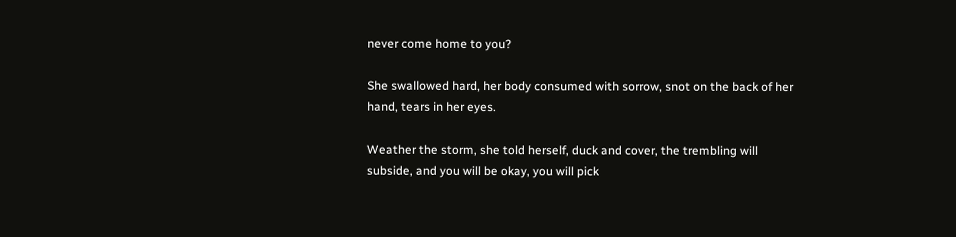never come home to you?

She swallowed hard, her body consumed with sorrow, snot on the back of her hand, tears in her eyes.

Weather the storm, she told herself, duck and cover, the trembling will subside, and you will be okay, you will pick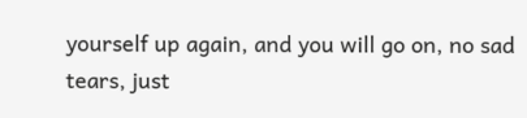yourself up again, and you will go on, no sad tears, just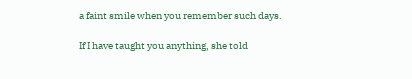a faint smile when you remember such days.

If I have taught you anything, she told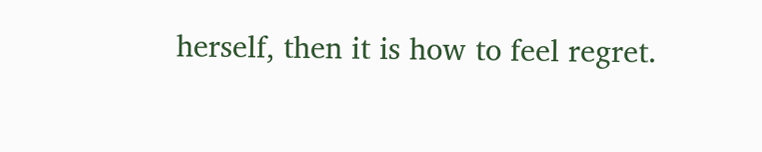herself, then it is how to feel regret.